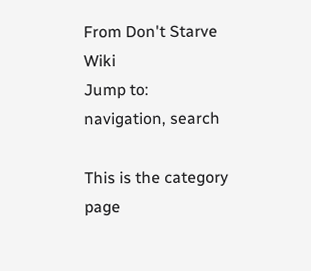From Don't Starve Wiki
Jump to: navigation, search

This is the category page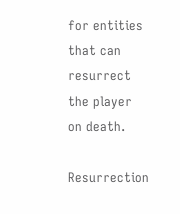for entities that can resurrect the player on death.

Resurrection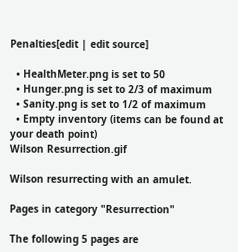Penalties[edit | edit source]

  • HealthMeter.png is set to 50
  • Hunger.png is set to 2/3 of maximum
  • Sanity.png is set to 1/2 of maximum
  • Empty inventory (items can be found at your death point)
Wilson Resurrection.gif

Wilson resurrecting with an amulet.

Pages in category "Resurrection"

The following 5 pages are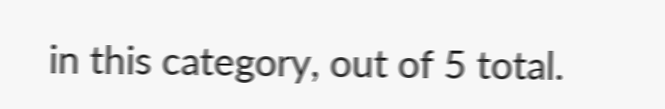in this category, out of 5 total.